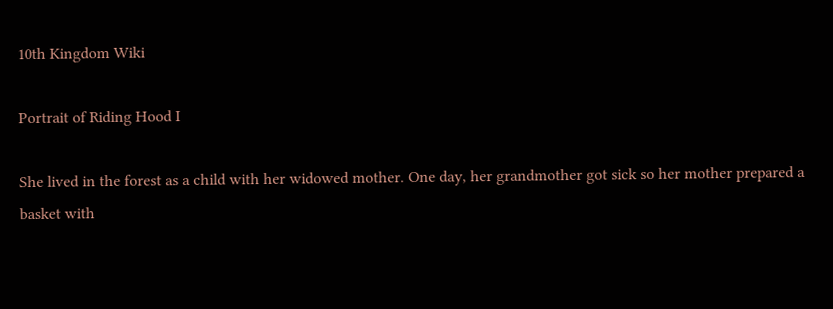10th Kingdom Wiki

Portrait of Riding Hood I

She lived in the forest as a child with her widowed mother. One day, her grandmother got sick so her mother prepared a basket with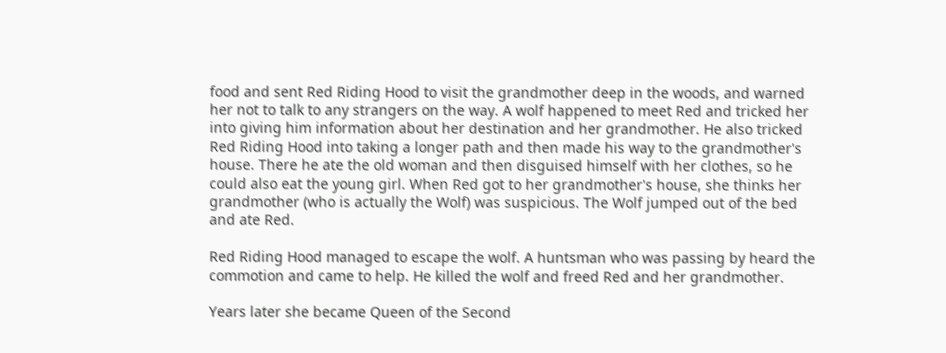food and sent Red Riding Hood to visit the grandmother deep in the woods, and warned her not to talk to any strangers on the way. A wolf happened to meet Red and tricked her into giving him information about her destination and her grandmother. He also tricked Red Riding Hood into taking a longer path and then made his way to the grandmother's house. There he ate the old woman and then disguised himself with her clothes, so he could also eat the young girl. When Red got to her grandmother's house, she thinks her grandmother (who is actually the Wolf) was suspicious. The Wolf jumped out of the bed and ate Red.

Red Riding Hood managed to escape the wolf. A huntsman who was passing by heard the commotion and came to help. He killed the wolf and freed Red and her grandmother.

Years later she became Queen of the Second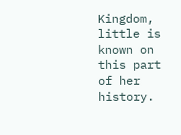Kingdom, little is known on this part of her history.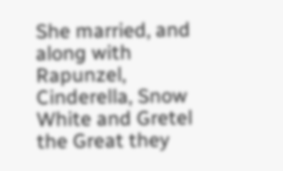She married, and along with Rapunzel, Cinderella, Snow White and Gretel the Great they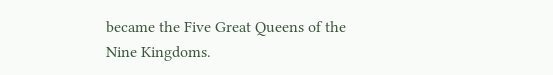became the Five Great Queens of the Nine Kingdoms.